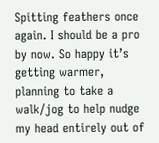Spitting feathers once again. I should be a pro by now. So happy it’s getting warmer, planning to take a walk/jog to help nudge my head entirely out of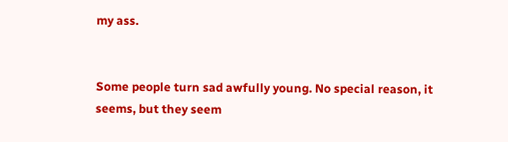my ass.


Some people turn sad awfully young. No special reason, it seems, but they seem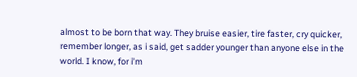almost to be born that way. They bruise easier, tire faster, cry quicker, remember longer, as i said, get sadder younger than anyone else in the world. I know, for i’m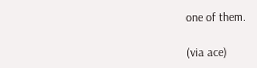one of them.

(via ace)